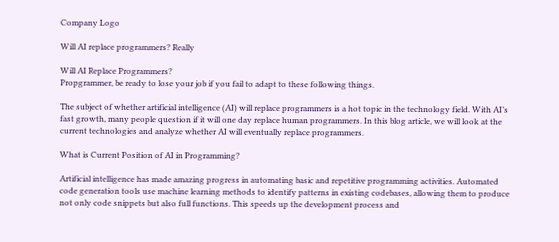Company Logo

Will AI replace programmers? Really

Will AI Replace Programmers?
Propgrammer, be ready to lose your job if you fail to adapt to these following things.

The subject of whether artificial intelligence (AI) will replace programmers is a hot topic in the technology field. With AI’s fast growth, many people question if it will one day replace human programmers. In this blog article, we will look at the current technologies and analyze whether AI will eventually replace programmers.

What is Current Position of AI in Programming?

Artificial intelligence has made amazing progress in automating basic and repetitive programming activities. Automated code generation tools use machine learning methods to identify patterns in existing codebases, allowing them to produce not only code snippets but also full functions. This speeds up the development process and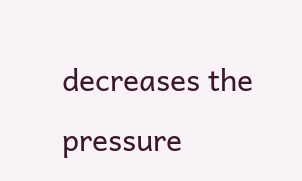decreases the pressure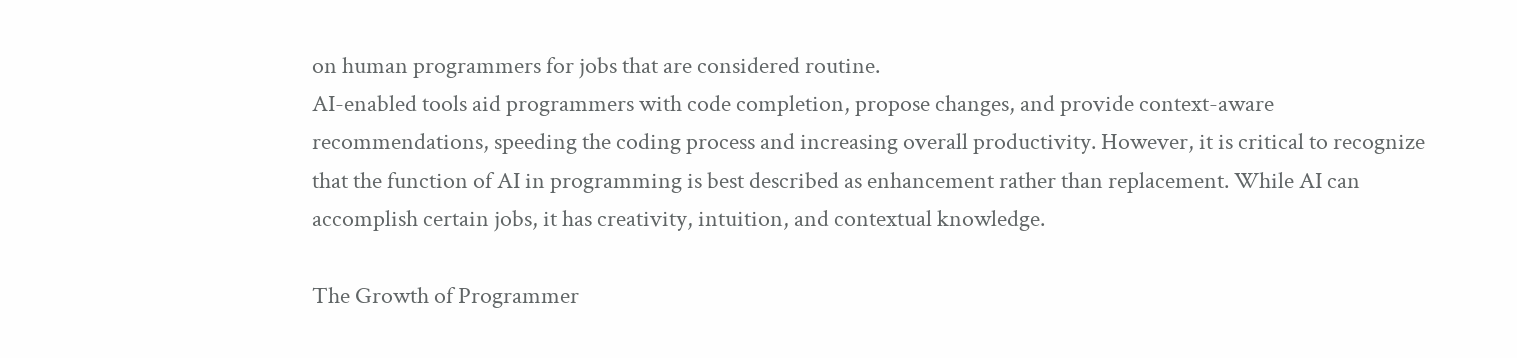on human programmers for jobs that are considered routine.
AI-enabled tools aid programmers with code completion, propose changes, and provide context-aware recommendations, speeding the coding process and increasing overall productivity. However, it is critical to recognize that the function of AI in programming is best described as enhancement rather than replacement. While AI can accomplish certain jobs, it has creativity, intuition, and contextual knowledge.

The Growth of Programmer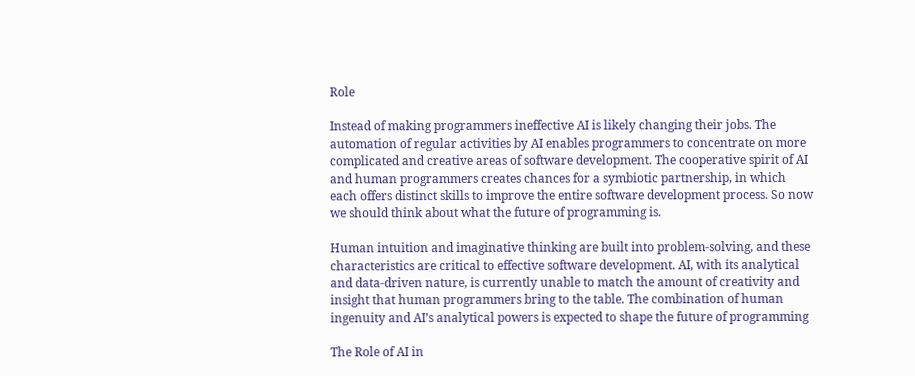Role

Instead of making programmers ineffective AI is likely changing their jobs. The automation of regular activities by AI enables programmers to concentrate on more complicated and creative areas of software development. The cooperative spirit of AI and human programmers creates chances for a symbiotic partnership, in which each offers distinct skills to improve the entire software development process. So now we should think about what the future of programming is.

Human intuition and imaginative thinking are built into problem-solving, and these characteristics are critical to effective software development. AI, with its analytical and data-driven nature, is currently unable to match the amount of creativity and insight that human programmers bring to the table. The combination of human ingenuity and AI’s analytical powers is expected to shape the future of programming

The Role of AI in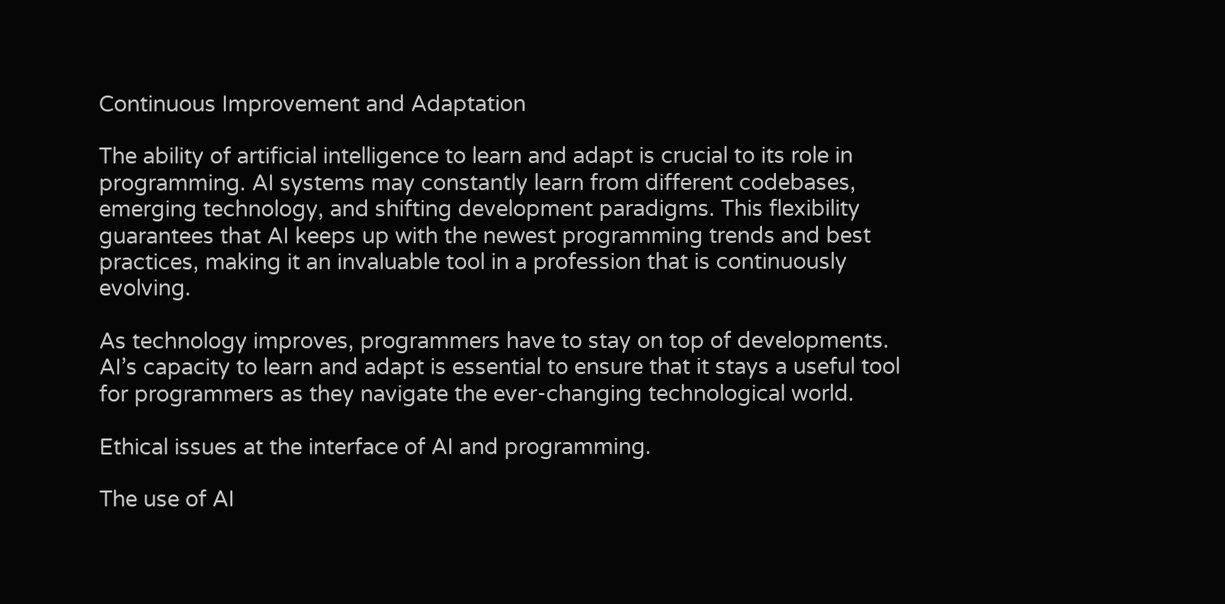Continuous Improvement and Adaptation

The ability of artificial intelligence to learn and adapt is crucial to its role in programming. AI systems may constantly learn from different codebases, emerging technology, and shifting development paradigms. This flexibility guarantees that AI keeps up with the newest programming trends and best practices, making it an invaluable tool in a profession that is continuously evolving.

As technology improves, programmers have to stay on top of developments. AI’s capacity to learn and adapt is essential to ensure that it stays a useful tool for programmers as they navigate the ever-changing technological world.

Ethical issues at the interface of AI and programming.

The use of AI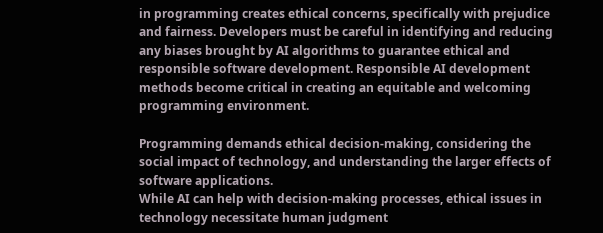in programming creates ethical concerns, specifically with prejudice and fairness. Developers must be careful in identifying and reducing any biases brought by AI algorithms to guarantee ethical and responsible software development. Responsible AI development methods become critical in creating an equitable and welcoming programming environment.

Programming demands ethical decision-making, considering the social impact of technology, and understanding the larger effects of software applications.
While AI can help with decision-making processes, ethical issues in technology necessitate human judgment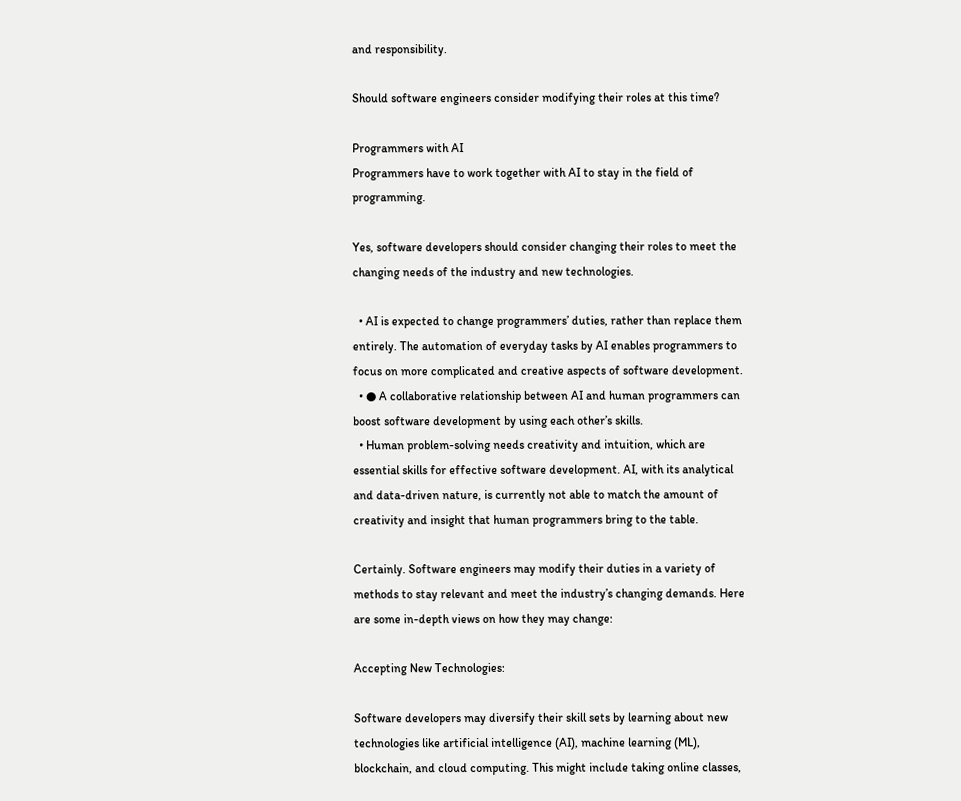and responsibility.

Should software engineers consider modifying their roles at this time?

Programmers with AI
Programmers have to work together with AI to stay in the field of programming.

Yes, software developers should consider changing their roles to meet the changing needs of the industry and new technologies.

  • AI is expected to change programmers’ duties, rather than replace them entirely. The automation of everyday tasks by AI enables programmers to focus on more complicated and creative aspects of software development.
  • ● A collaborative relationship between AI and human programmers can boost software development by using each other’s skills.
  • Human problem-solving needs creativity and intuition, which are essential skills for effective software development. AI, with its analytical and data-driven nature, is currently not able to match the amount of creativity and insight that human programmers bring to the table.

Certainly. Software engineers may modify their duties in a variety of methods to stay relevant and meet the industry’s changing demands. Here are some in-depth views on how they may change:

Accepting New Technologies:

Software developers may diversify their skill sets by learning about new technologies like artificial intelligence (AI), machine learning (ML), blockchain, and cloud computing. This might include taking online classes,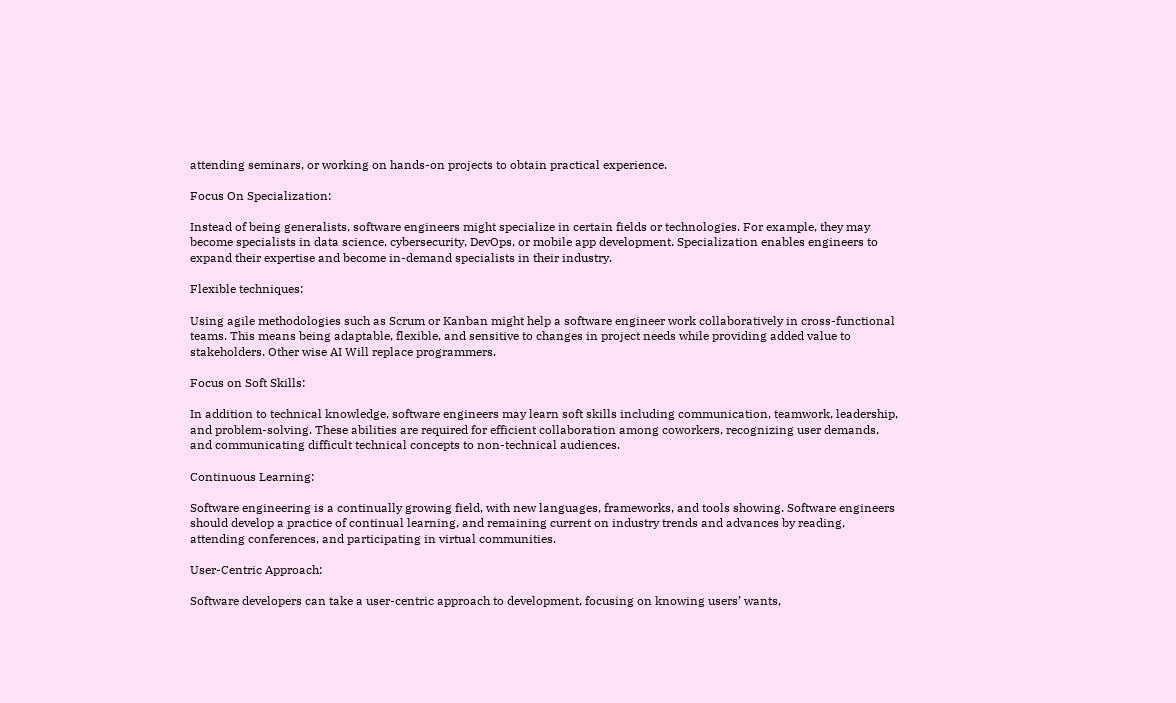attending seminars, or working on hands-on projects to obtain practical experience.

Focus On Specialization:

Instead of being generalists, software engineers might specialize in certain fields or technologies. For example, they may become specialists in data science, cybersecurity, DevOps, or mobile app development. Specialization enables engineers to expand their expertise and become in-demand specialists in their industry.

Flexible techniques:

Using agile methodologies such as Scrum or Kanban might help a software engineer work collaboratively in cross-functional teams. This means being adaptable, flexible, and sensitive to changes in project needs while providing added value to stakeholders. Other wise AI Will replace programmers.

Focus on Soft Skills:

In addition to technical knowledge, software engineers may learn soft skills including communication, teamwork, leadership, and problem-solving. These abilities are required for efficient collaboration among coworkers, recognizing user demands, and communicating difficult technical concepts to non-technical audiences.

Continuous Learning:

Software engineering is a continually growing field, with new languages, frameworks, and tools showing. Software engineers should develop a practice of continual learning, and remaining current on industry trends and advances by reading, attending conferences, and participating in virtual communities.

User-Centric Approach:

Software developers can take a user-centric approach to development, focusing on knowing users’ wants,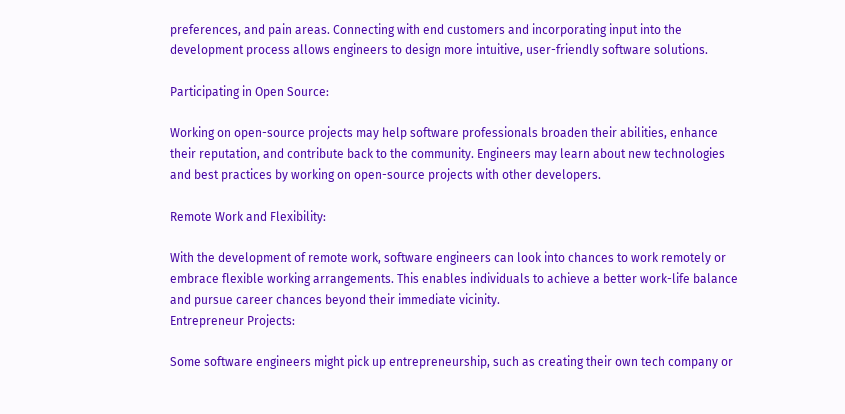preferences, and pain areas. Connecting with end customers and incorporating input into the development process allows engineers to design more intuitive, user-friendly software solutions.

Participating in Open Source:

Working on open-source projects may help software professionals broaden their abilities, enhance their reputation, and contribute back to the community. Engineers may learn about new technologies and best practices by working on open-source projects with other developers.

Remote Work and Flexibility:

With the development of remote work, software engineers can look into chances to work remotely or embrace flexible working arrangements. This enables individuals to achieve a better work-life balance and pursue career chances beyond their immediate vicinity.
Entrepreneur Projects:

Some software engineers might pick up entrepreneurship, such as creating their own tech company or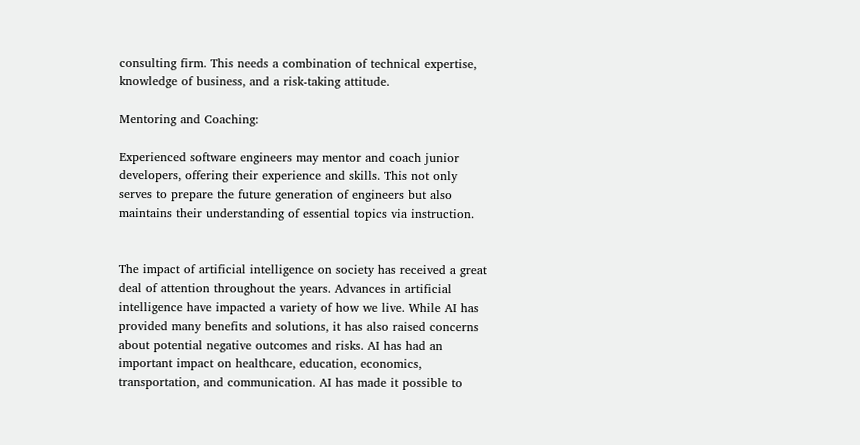consulting firm. This needs a combination of technical expertise, knowledge of business, and a risk-taking attitude.

Mentoring and Coaching:

Experienced software engineers may mentor and coach junior developers, offering their experience and skills. This not only serves to prepare the future generation of engineers but also maintains their understanding of essential topics via instruction.


The impact of artificial intelligence on society has received a great deal of attention throughout the years. Advances in artificial intelligence have impacted a variety of how we live. While AI has provided many benefits and solutions, it has also raised concerns about potential negative outcomes and risks. AI has had an important impact on healthcare, education, economics, transportation, and communication. AI has made it possible to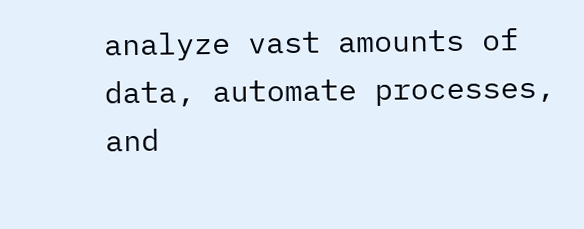analyze vast amounts of data, automate processes, and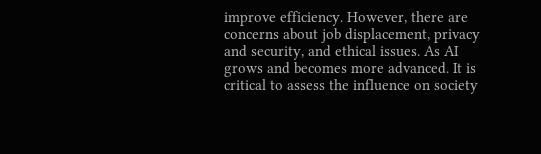improve efficiency. However, there are concerns about job displacement, privacy and security, and ethical issues. As AI grows and becomes more advanced. It is critical to assess the influence on society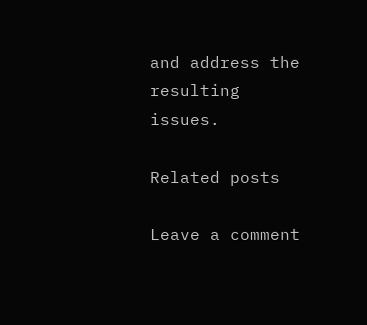and address the resulting issues.

Related posts

Leave a comment